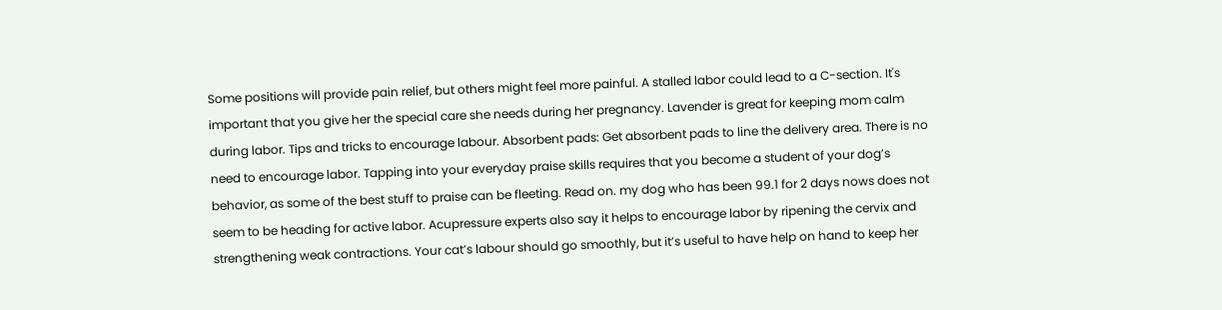Some positions will provide pain relief, but others might feel more painful. A stalled labor could lead to a C-section. It's important that you give her the special care she needs during her pregnancy. Lavender is great for keeping mom calm during labor. Tips and tricks to encourage labour. Absorbent pads: Get absorbent pads to line the delivery area. There is no need to encourage labor. Tapping into your everyday praise skills requires that you become a student of your dog’s behavior, as some of the best stuff to praise can be fleeting. Read on. my dog who has been 99.1 for 2 days nows does not seem to be heading for active labor. Acupressure experts also say it helps to encourage labor by ripening the cervix and strengthening weak contractions. Your cat’s labour should go smoothly, but it’s useful to have help on hand to keep her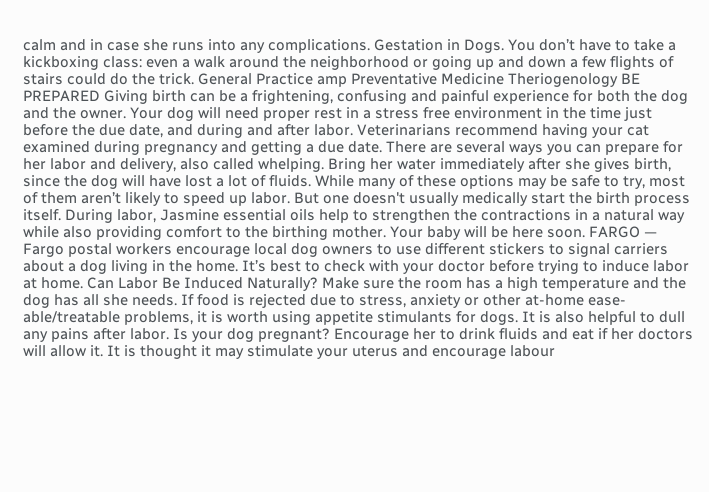calm and in case she runs into any complications. Gestation in Dogs. You don’t have to take a kickboxing class: even a walk around the neighborhood or going up and down a few flights of stairs could do the trick. General Practice amp Preventative Medicine Theriogenology BE PREPARED Giving birth can be a frightening, confusing and painful experience for both the dog and the owner. Your dog will need proper rest in a stress free environment in the time just before the due date, and during and after labor. Veterinarians recommend having your cat examined during pregnancy and getting a due date. There are several ways you can prepare for her labor and delivery, also called whelping. Bring her water immediately after she gives birth, since the dog will have lost a lot of fluids. While many of these options may be safe to try, most of them aren’t likely to speed up labor. But one doesn't usually medically start the birth process itself. During labor, Jasmine essential oils help to strengthen the contractions in a natural way while also providing comfort to the birthing mother. Your baby will be here soon. FARGO — Fargo postal workers encourage local dog owners to use different stickers to signal carriers about a dog living in the home. It’s best to check with your doctor before trying to induce labor at home. Can Labor Be Induced Naturally? Make sure the room has a high temperature and the dog has all she needs. If food is rejected due to stress, anxiety or other at-home ease-able/treatable problems, it is worth using appetite stimulants for dogs. It is also helpful to dull any pains after labor. Is your dog pregnant? Encourage her to drink fluids and eat if her doctors will allow it. It is thought it may stimulate your uterus and encourage labour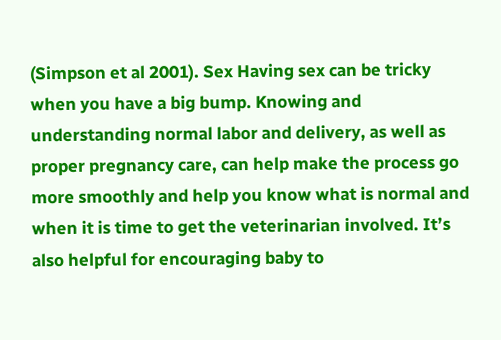(Simpson et al 2001). Sex Having sex can be tricky when you have a big bump. Knowing and understanding normal labor and delivery, as well as proper pregnancy care, can help make the process go more smoothly and help you know what is normal and when it is time to get the veterinarian involved. It’s also helpful for encouraging baby to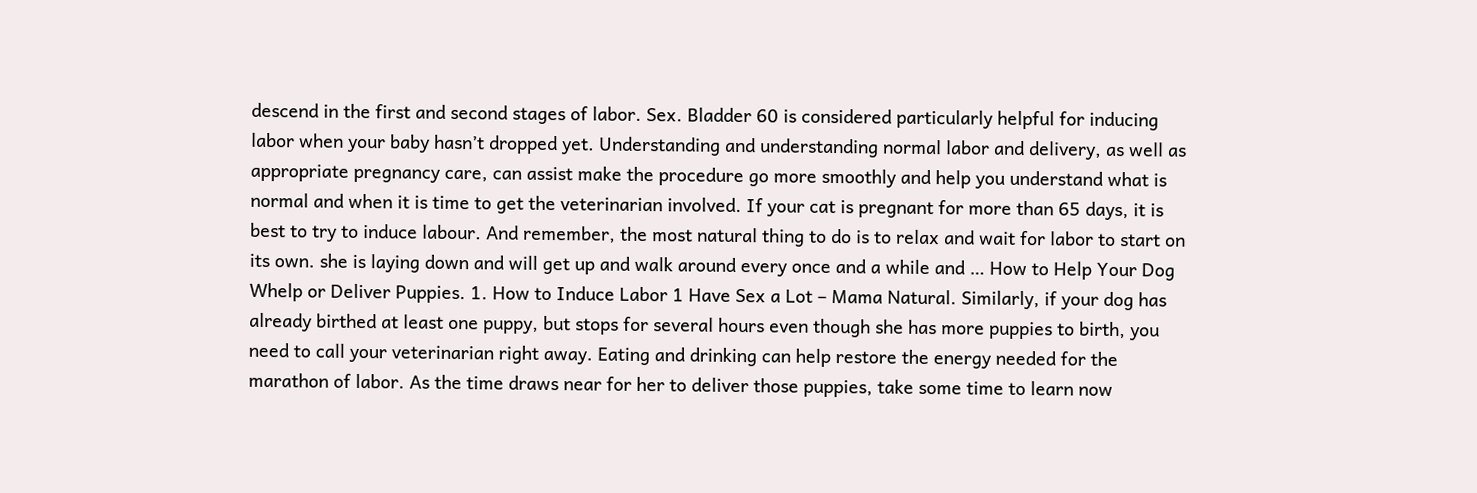descend in the first and second stages of labor. Sex. Bladder 60 is considered particularly helpful for inducing labor when your baby hasn’t dropped yet. Understanding and understanding normal labor and delivery, as well as appropriate pregnancy care, can assist make the procedure go more smoothly and help you understand what is normal and when it is time to get the veterinarian involved. If your cat is pregnant for more than 65 days, it is best to try to induce labour. And remember, the most natural thing to do is to relax and wait for labor to start on its own. she is laying down and will get up and walk around every once and a while and … How to Help Your Dog Whelp or Deliver Puppies. 1. How to Induce Labor 1 Have Sex a Lot – Mama Natural. Similarly, if your dog has already birthed at least one puppy, but stops for several hours even though she has more puppies to birth, you need to call your veterinarian right away. Eating and drinking can help restore the energy needed for the marathon of labor. As the time draws near for her to deliver those puppies, take some time to learn now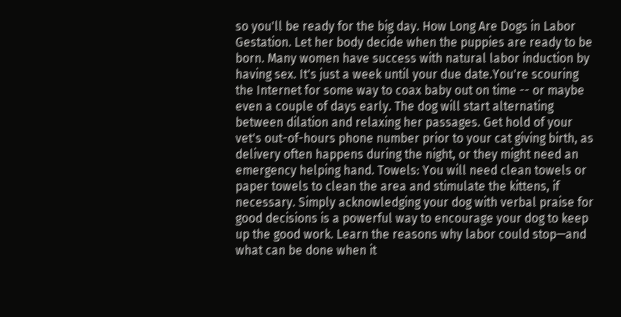so you'll be ready for the big day. How Long Are Dogs in Labor Gestation. Let her body decide when the puppies are ready to be born. Many women have success with natural labor induction by having sex. It's just a week until your due date.You're scouring the Internet for some way to coax baby out on time -- or maybe even a couple of days early. The dog will start alternating between dilation and relaxing her passages. Get hold of your vet's out-of-hours phone number prior to your cat giving birth, as delivery often happens during the night, or they might need an emergency helping hand. Towels: You will need clean towels or paper towels to clean the area and stimulate the kittens, if necessary. Simply acknowledging your dog with verbal praise for good decisions is a powerful way to encourage your dog to keep up the good work. Learn the reasons why labor could stop—and what can be done when it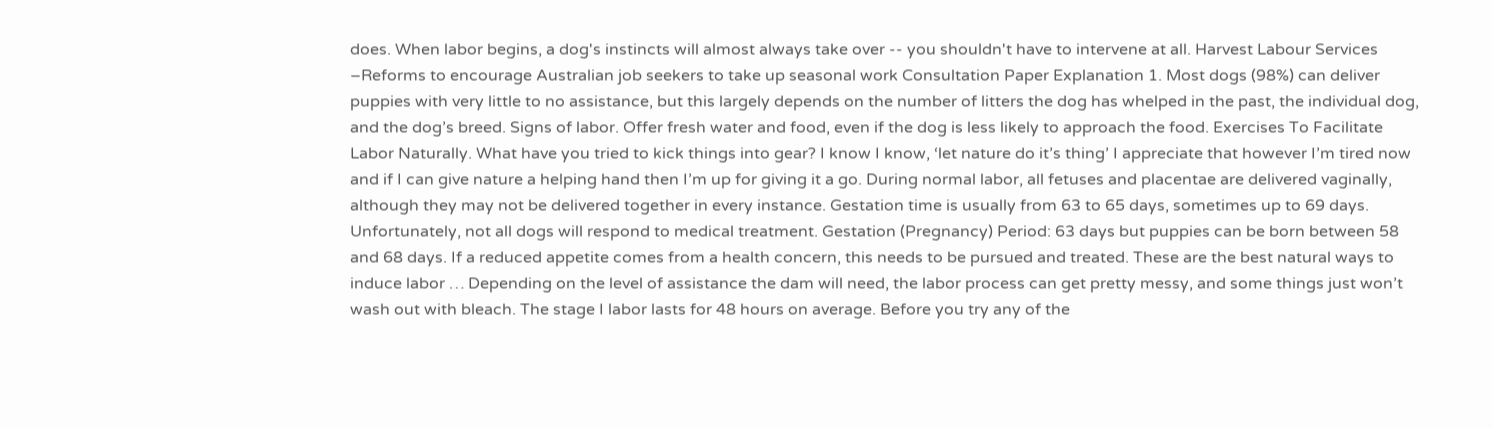does. When labor begins, a dog's instincts will almost always take over -- you shouldn't have to intervene at all. Harvest Labour Services –Reforms to encourage Australian job seekers to take up seasonal work Consultation Paper Explanation 1. Most dogs (98%) can deliver puppies with very little to no assistance, but this largely depends on the number of litters the dog has whelped in the past, the individual dog, and the dog’s breed. Signs of labor. Offer fresh water and food, even if the dog is less likely to approach the food. Exercises To Facilitate Labor Naturally. What have you tried to kick things into gear? I know I know, ‘let nature do it’s thing’ I appreciate that however I’m tired now and if I can give nature a helping hand then I’m up for giving it a go. During normal labor, all fetuses and placentae are delivered vaginally, although they may not be delivered together in every instance. Gestation time is usually from 63 to 65 days, sometimes up to 69 days. Unfortunately, not all dogs will respond to medical treatment. Gestation (Pregnancy) Period: 63 days but puppies can be born between 58 and 68 days. If a reduced appetite comes from a health concern, this needs to be pursued and treated. These are the best natural ways to induce labor … Depending on the level of assistance the dam will need, the labor process can get pretty messy, and some things just won’t wash out with bleach. The stage I labor lasts for 48 hours on average. Before you try any of the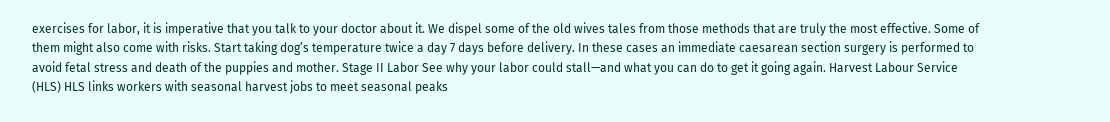exercises for labor, it is imperative that you talk to your doctor about it. We dispel some of the old wives tales from those methods that are truly the most effective. Some of them might also come with risks. Start taking dog’s temperature twice a day 7 days before delivery. In these cases an immediate caesarean section surgery is performed to avoid fetal stress and death of the puppies and mother. Stage II Labor See why your labor could stall—and what you can do to get it going again. Harvest Labour Service (HLS) HLS links workers with seasonal harvest jobs to meet seasonal peaks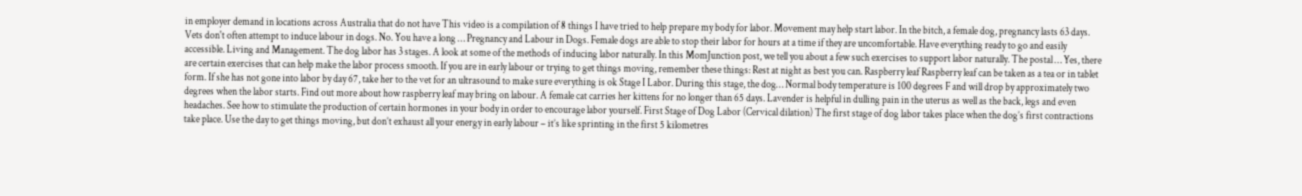in employer demand in locations across Australia that do not have This video is a compilation of 8 things I have tried to help prepare my body for labor. Movement may help start labor. In the bitch, a female dog, pregnancy lasts 63 days. Vets don't often attempt to induce labour in dogs. No. You have a long … Pregnancy and Labour in Dogs. Female dogs are able to stop their labor for hours at a time if they are uncomfortable. Have everything ready to go and easily accessible. Living and Management. The dog labor has 3 stages. A look at some of the methods of inducing labor naturally. In this MomJunction post, we tell you about a few such exercises to support labor naturally. The postal … Yes, there are certain exercises that can help make the labor process smooth. If you are in early labour or trying to get things moving, remember these things: Rest at night as best you can. Raspberry leaf Raspberry leaf can be taken as a tea or in tablet form. If she has not gone into labor by day 67, take her to the vet for an ultrasound to make sure everything is ok Stage I Labor. During this stage, the dog… Normal body temperature is 100 degrees F and will drop by approximately two degrees when the labor starts. Find out more about how raspberry leaf may bring on labour. A female cat carries her kittens for no longer than 65 days. Lavender is helpful in dulling pain in the uterus as well as the back, legs and even headaches. See how to stimulate the production of certain hormones in your body in order to encourage labor yourself. First Stage of Dog Labor (Cervical dilation) The first stage of dog labor takes place when the dog’s first contractions take place. Use the day to get things moving, but don’t exhaust all your energy in early labour – it’s like sprinting in the first 5 kilometres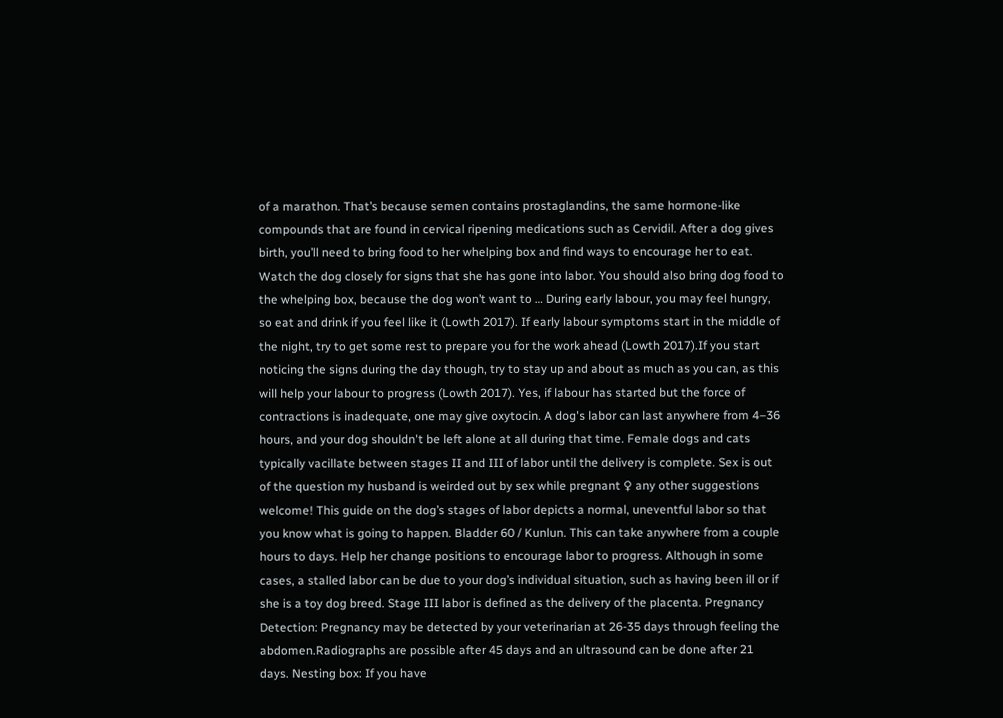of a marathon. That’s because semen contains prostaglandins, the same hormone-like compounds that are found in cervical ripening medications such as Cervidil. After a dog gives birth, you’ll need to bring food to her whelping box and find ways to encourage her to eat. Watch the dog closely for signs that she has gone into labor. You should also bring dog food to the whelping box, because the dog won’t want to … During early labour, you may feel hungry, so eat and drink if you feel like it (Lowth 2017). If early labour symptoms start in the middle of the night, try to get some rest to prepare you for the work ahead (Lowth 2017).If you start noticing the signs during the day though, try to stay up and about as much as you can, as this will help your labour to progress (Lowth 2017). Yes, if labour has started but the force of contractions is inadequate, one may give oxytocin. A dog's labor can last anywhere from 4–36 hours, and your dog shouldn't be left alone at all during that time. Female dogs and cats typically vacillate between stages II and III of labor until the delivery is complete. Sex is out of the question my husband is weirded out by sex while pregnant ♀ any other suggestions welcome! This guide on the dog’s stages of labor depicts a normal, uneventful labor so that you know what is going to happen. Bladder 60 / Kunlun. This can take anywhere from a couple hours to days. Help her change positions to encourage labor to progress. Although in some cases, a stalled labor can be due to your dog’s individual situation, such as having been ill or if she is a toy dog breed. Stage III labor is defined as the delivery of the placenta. Pregnancy Detection: Pregnancy may be detected by your veterinarian at 26-35 days through feeling the abdomen.Radiographs are possible after 45 days and an ultrasound can be done after 21 days. Nesting box: If you have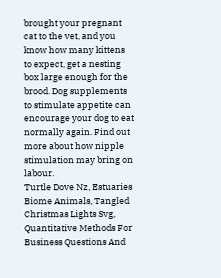brought your pregnant cat to the vet, and you know how many kittens to expect, get a nesting box large enough for the brood. Dog supplements to stimulate appetite can encourage your dog to eat normally again. Find out more about how nipple stimulation may bring on labour.
Turtle Dove Nz, Estuaries Biome Animals, Tangled Christmas Lights Svg, Quantitative Methods For Business Questions And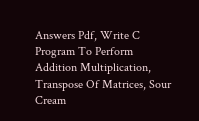Answers Pdf, Write C Program To Perform Addition Multiplication, Transpose Of Matrices, Sour Cream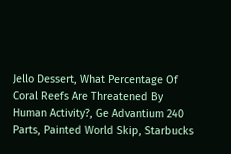Jello Dessert, What Percentage Of Coral Reefs Are Threatened By Human Activity?, Ge Advantium 240 Parts, Painted World Skip, Starbucks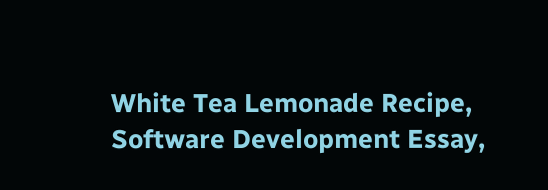White Tea Lemonade Recipe, Software Development Essay,